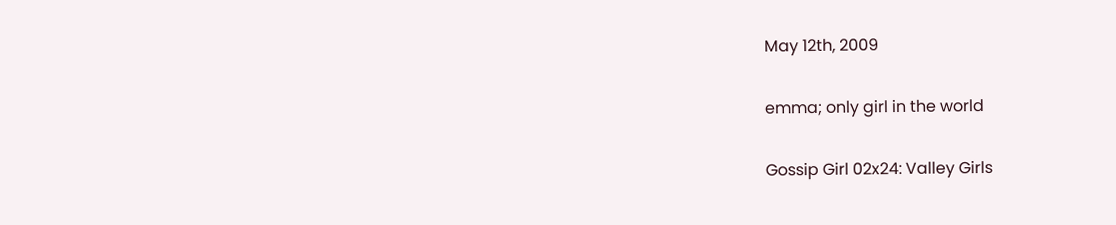May 12th, 2009

emma; only girl in the world

Gossip Girl 02x24: Valley Girls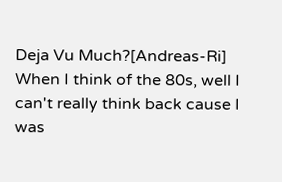Deja Vu Much?[Andreas-Ri]
When I think of the 80s, well I can't really think back cause I was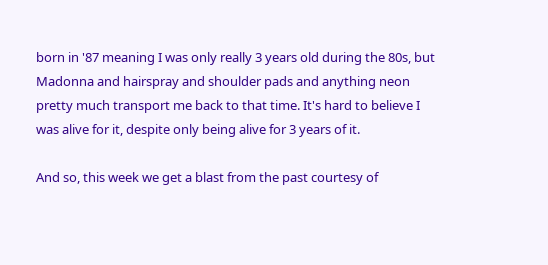born in '87 meaning I was only really 3 years old during the 80s, but Madonna and hairspray and shoulder pads and anything neon pretty much transport me back to that time. It's hard to believe I was alive for it, despite only being alive for 3 years of it.

And so, this week we get a blast from the past courtesy of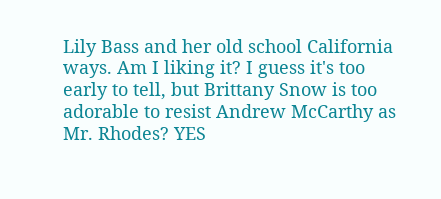Lily Bass and her old school California ways. Am I liking it? I guess it's too early to tell, but Brittany Snow is too adorable to resist Andrew McCarthy as Mr. Rhodes? YES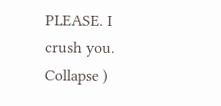PLEASE. I crush you. Collapse )